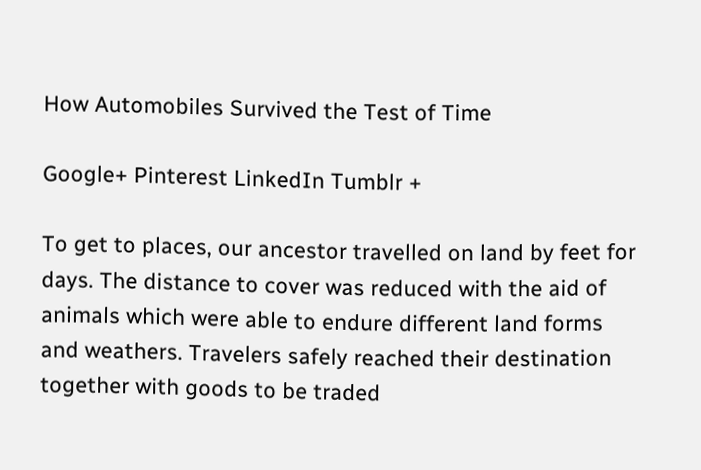How Automobiles Survived the Test of Time

Google+ Pinterest LinkedIn Tumblr +

To get to places, our ancestor travelled on land by feet for days. The distance to cover was reduced with the aid of animals which were able to endure different land forms and weathers. Travelers safely reached their destination together with goods to be traded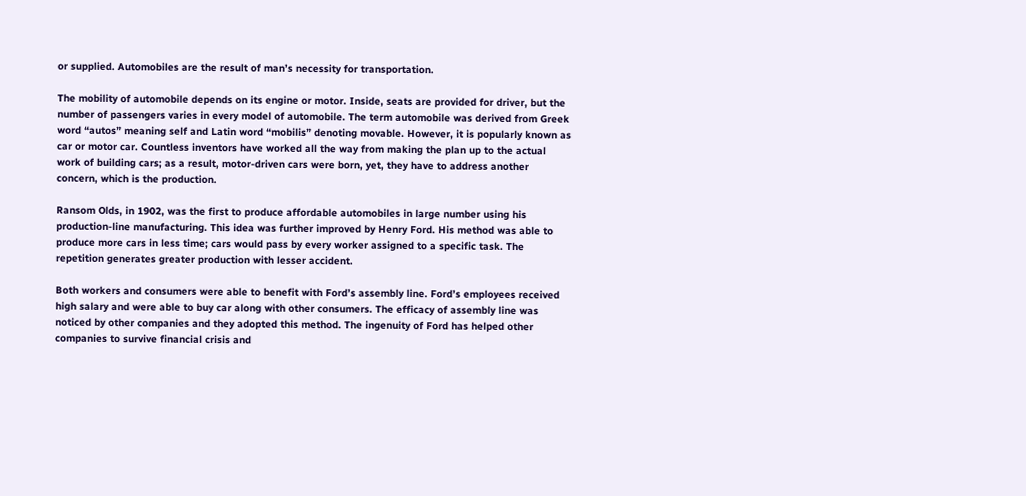or supplied. Automobiles are the result of man’s necessity for transportation.

The mobility of automobile depends on its engine or motor. Inside, seats are provided for driver, but the number of passengers varies in every model of automobile. The term automobile was derived from Greek word “autos” meaning self and Latin word “mobilis” denoting movable. However, it is popularly known as car or motor car. Countless inventors have worked all the way from making the plan up to the actual work of building cars; as a result, motor-driven cars were born, yet, they have to address another concern, which is the production.

Ransom Olds, in 1902, was the first to produce affordable automobiles in large number using his production-line manufacturing. This idea was further improved by Henry Ford. His method was able to produce more cars in less time; cars would pass by every worker assigned to a specific task. The repetition generates greater production with lesser accident.

Both workers and consumers were able to benefit with Ford’s assembly line. Ford’s employees received high salary and were able to buy car along with other consumers. The efficacy of assembly line was noticed by other companies and they adopted this method. The ingenuity of Ford has helped other companies to survive financial crisis and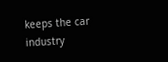keeps the car industry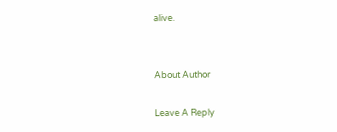alive.


About Author

Leave A Reply